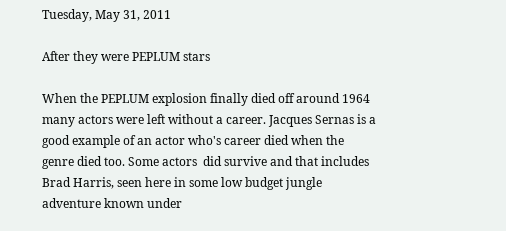Tuesday, May 31, 2011

After they were PEPLUM stars

When the PEPLUM explosion finally died off around 1964 many actors were left without a career. Jacques Sernas is a good example of an actor who's career died when the genre died too. Some actors  did survive and that includes Brad Harris, seen here in some low budget jungle adventure known under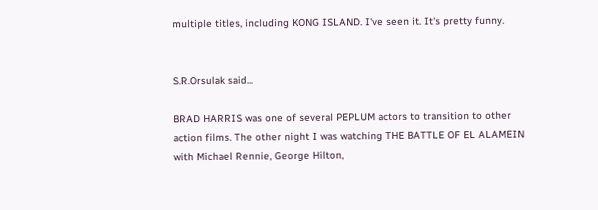multiple titles, including KONG ISLAND. I've seen it. It's pretty funny.


S.R.Orsulak said...

BRAD HARRIS was one of several PEPLUM actors to transition to other action films. The other night I was watching THE BATTLE OF EL ALAMEIN with Michael Rennie, George Hilton,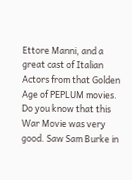Ettore Manni, and a great cast of Italian Actors from that Golden Age of PEPLUM movies. Do you know that this War Movie was very good. Saw Sam Burke in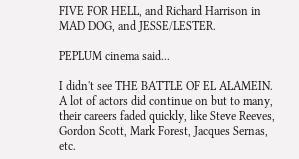FIVE FOR HELL, and Richard Harrison in MAD DOG, and JESSE/LESTER.

PEPLUM cinema said...

I didn't see THE BATTLE OF EL ALAMEIN. A lot of actors did continue on but to many, their careers faded quickly, like Steve Reeves, Gordon Scott, Mark Forest, Jacques Sernas, etc.